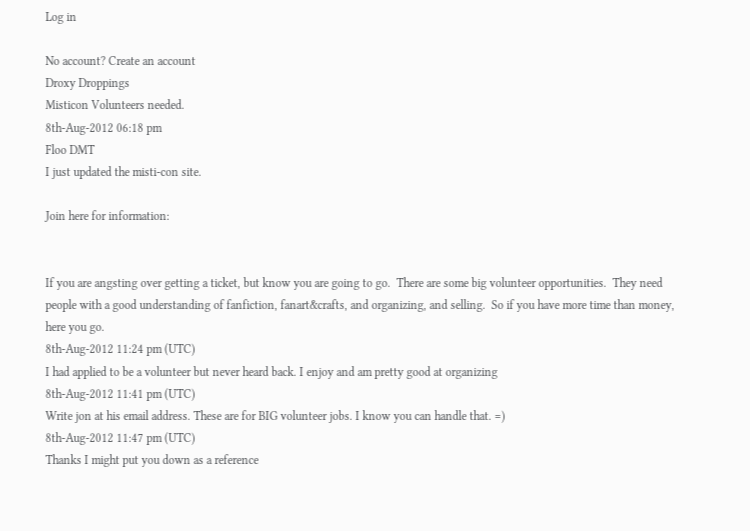Log in

No account? Create an account
Droxy Droppings
Misticon Volunteers needed.
8th-Aug-2012 06:18 pm
Floo DMT
I just updated the misti-con site.

Join here for information:


If you are angsting over getting a ticket, but know you are going to go.  There are some big volunteer opportunities.  They need people with a good understanding of fanfiction, fanart&crafts, and organizing, and selling.  So if you have more time than money, here you go.
8th-Aug-2012 11:24 pm (UTC)
I had applied to be a volunteer but never heard back. I enjoy and am pretty good at organizing
8th-Aug-2012 11:41 pm (UTC)
Write jon at his email address. These are for BIG volunteer jobs. I know you can handle that. =)
8th-Aug-2012 11:47 pm (UTC)
Thanks I might put you down as a reference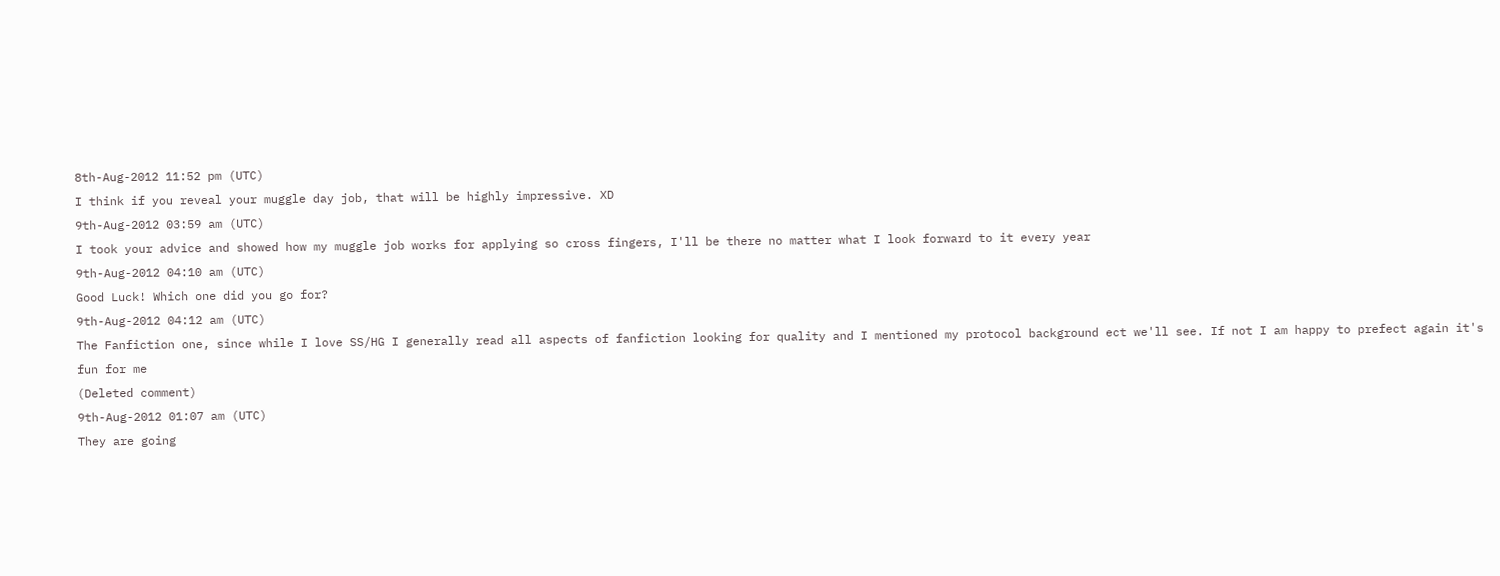8th-Aug-2012 11:52 pm (UTC)
I think if you reveal your muggle day job, that will be highly impressive. XD
9th-Aug-2012 03:59 am (UTC)
I took your advice and showed how my muggle job works for applying so cross fingers, I'll be there no matter what I look forward to it every year
9th-Aug-2012 04:10 am (UTC)
Good Luck! Which one did you go for?
9th-Aug-2012 04:12 am (UTC)
The Fanfiction one, since while I love SS/HG I generally read all aspects of fanfiction looking for quality and I mentioned my protocol background ect we'll see. If not I am happy to prefect again it's fun for me
(Deleted comment)
9th-Aug-2012 01:07 am (UTC)
They are going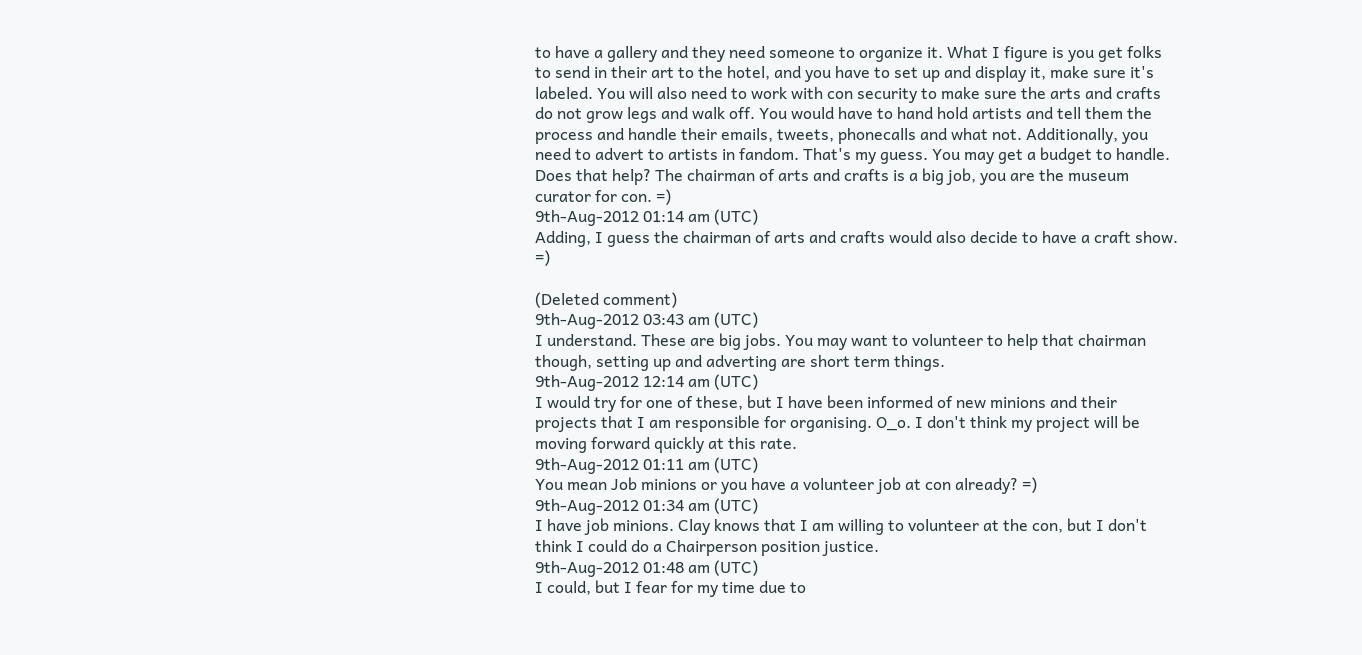to have a gallery and they need someone to organize it. What I figure is you get folks to send in their art to the hotel, and you have to set up and display it, make sure it's labeled. You will also need to work with con security to make sure the arts and crafts do not grow legs and walk off. You would have to hand hold artists and tell them the process and handle their emails, tweets, phonecalls and what not. Additionally, you need to advert to artists in fandom. That's my guess. You may get a budget to handle. Does that help? The chairman of arts and crafts is a big job, you are the museum curator for con. =)
9th-Aug-2012 01:14 am (UTC)
Adding, I guess the chairman of arts and crafts would also decide to have a craft show. =)

(Deleted comment)
9th-Aug-2012 03:43 am (UTC)
I understand. These are big jobs. You may want to volunteer to help that chairman though, setting up and adverting are short term things.
9th-Aug-2012 12:14 am (UTC)
I would try for one of these, but I have been informed of new minions and their projects that I am responsible for organising. O_o. I don't think my project will be moving forward quickly at this rate.
9th-Aug-2012 01:11 am (UTC)
You mean Job minions or you have a volunteer job at con already? =)
9th-Aug-2012 01:34 am (UTC)
I have job minions. Clay knows that I am willing to volunteer at the con, but I don't think I could do a Chairperson position justice.
9th-Aug-2012 01:48 am (UTC)
I could, but I fear for my time due to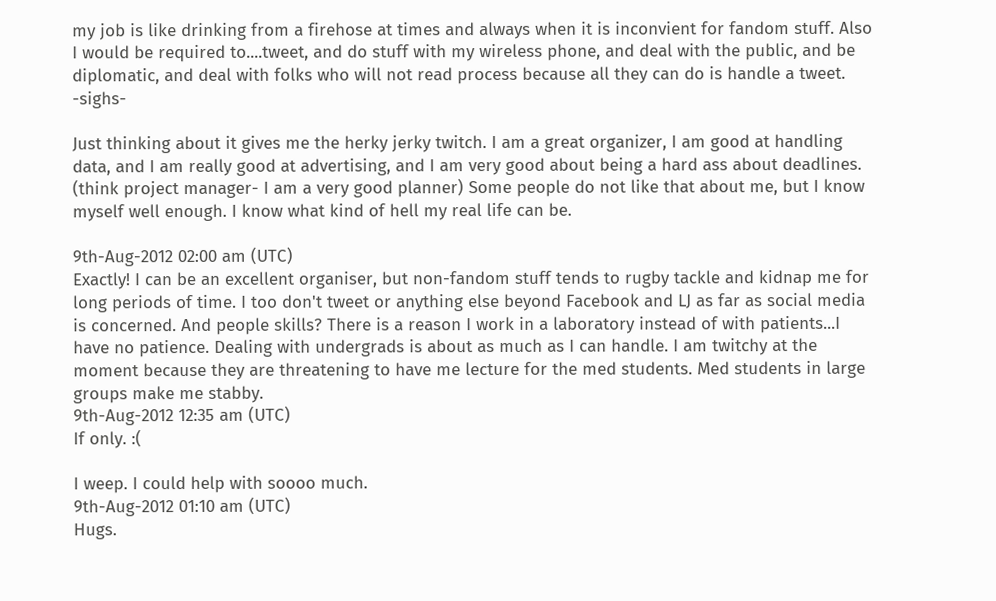my job is like drinking from a firehose at times and always when it is inconvient for fandom stuff. Also I would be required to....tweet, and do stuff with my wireless phone, and deal with the public, and be diplomatic, and deal with folks who will not read process because all they can do is handle a tweet. -sighs-

Just thinking about it gives me the herky jerky twitch. I am a great organizer, I am good at handling data, and I am really good at advertising, and I am very good about being a hard ass about deadlines. (think project manager- I am a very good planner) Some people do not like that about me, but I know myself well enough. I know what kind of hell my real life can be.

9th-Aug-2012 02:00 am (UTC)
Exactly! I can be an excellent organiser, but non-fandom stuff tends to rugby tackle and kidnap me for long periods of time. I too don't tweet or anything else beyond Facebook and LJ as far as social media is concerned. And people skills? There is a reason I work in a laboratory instead of with patients...I have no patience. Dealing with undergrads is about as much as I can handle. I am twitchy at the moment because they are threatening to have me lecture for the med students. Med students in large groups make me stabby.
9th-Aug-2012 12:35 am (UTC)
If only. :(

I weep. I could help with soooo much.
9th-Aug-2012 01:10 am (UTC)
Hugs.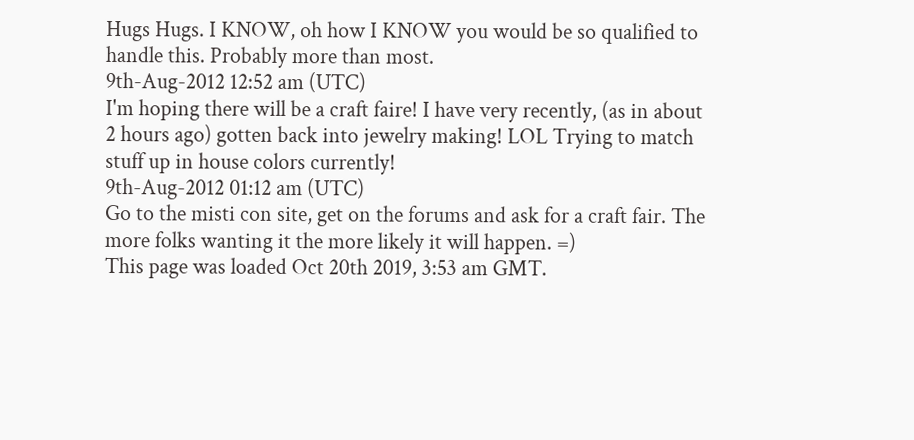Hugs Hugs. I KNOW, oh how I KNOW you would be so qualified to handle this. Probably more than most.
9th-Aug-2012 12:52 am (UTC)
I'm hoping there will be a craft faire! I have very recently, (as in about 2 hours ago) gotten back into jewelry making! LOL Trying to match stuff up in house colors currently!
9th-Aug-2012 01:12 am (UTC)
Go to the misti con site, get on the forums and ask for a craft fair. The more folks wanting it the more likely it will happen. =)
This page was loaded Oct 20th 2019, 3:53 am GMT.